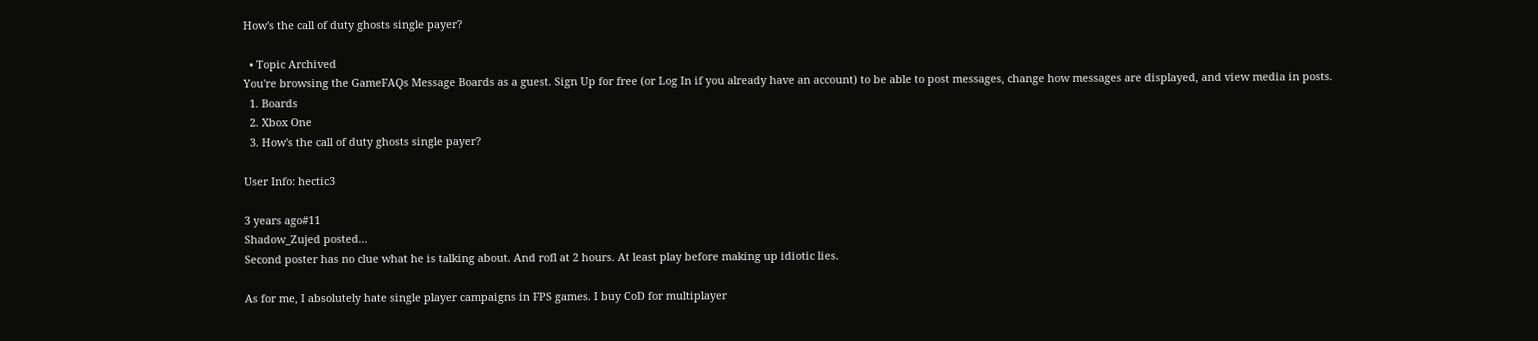How's the call of duty ghosts single payer?

  • Topic Archived
You're browsing the GameFAQs Message Boards as a guest. Sign Up for free (or Log In if you already have an account) to be able to post messages, change how messages are displayed, and view media in posts.
  1. Boards
  2. Xbox One
  3. How's the call of duty ghosts single payer?

User Info: hectic3

3 years ago#11
Shadow_Zujed posted...
Second poster has no clue what he is talking about. And rofl at 2 hours. At least play before making up idiotic lies.

As for me, I absolutely hate single player campaigns in FPS games. I buy CoD for multiplayer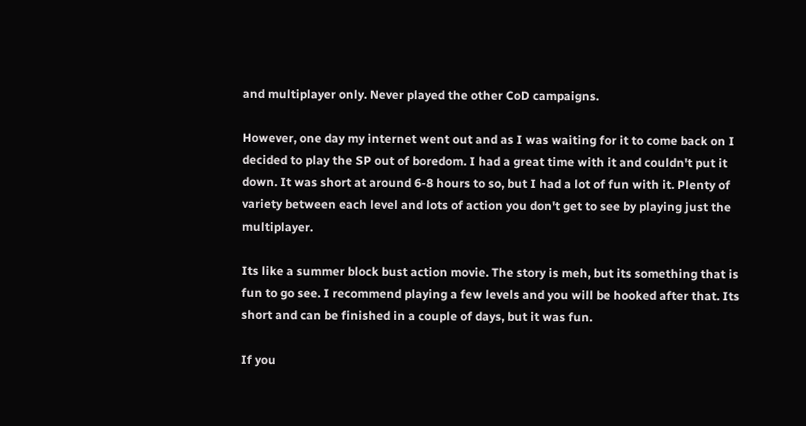and multiplayer only. Never played the other CoD campaigns.

However, one day my internet went out and as I was waiting for it to come back on I decided to play the SP out of boredom. I had a great time with it and couldn't put it down. It was short at around 6-8 hours to so, but I had a lot of fun with it. Plenty of variety between each level and lots of action you don't get to see by playing just the multiplayer.

Its like a summer block bust action movie. The story is meh, but its something that is fun to go see. I recommend playing a few levels and you will be hooked after that. Its short and can be finished in a couple of days, but it was fun.

If you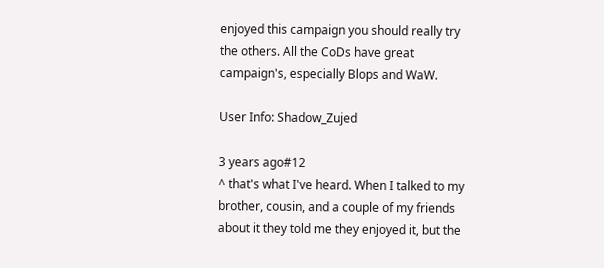enjoyed this campaign you should really try the others. All the CoDs have great campaign's, especially Blops and WaW.

User Info: Shadow_Zujed

3 years ago#12
^ that's what I've heard. When I talked to my brother, cousin, and a couple of my friends about it they told me they enjoyed it, but the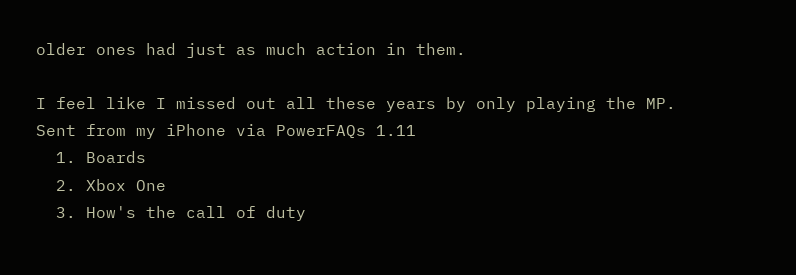older ones had just as much action in them.

I feel like I missed out all these years by only playing the MP.
Sent from my iPhone via PowerFAQs 1.11
  1. Boards
  2. Xbox One
  3. How's the call of duty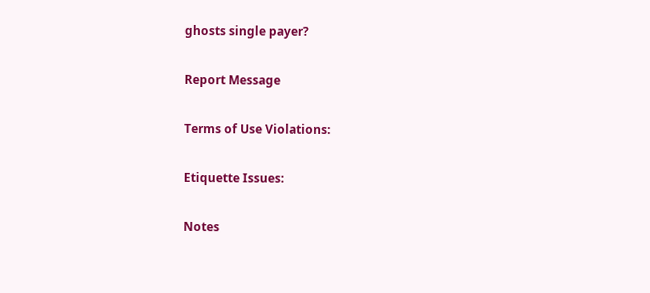ghosts single payer?

Report Message

Terms of Use Violations:

Etiquette Issues:

Notes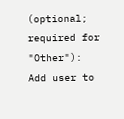(optional; required for "Other"):
Add user to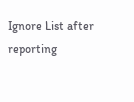Ignore List after reporting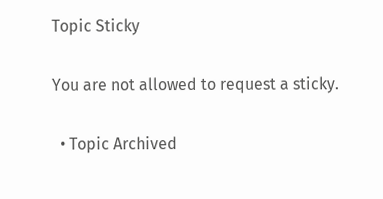Topic Sticky

You are not allowed to request a sticky.

  • Topic Archived